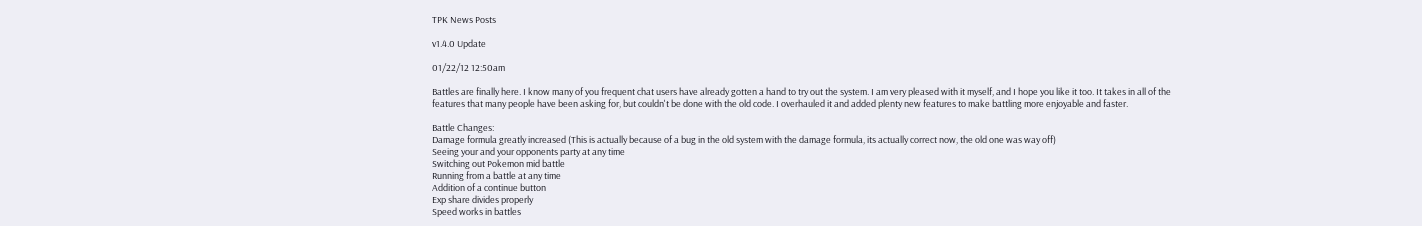TPK News Posts

v1.4.0 Update

01/22/12 12:50am

Battles are finally here. I know many of you frequent chat users have already gotten a hand to try out the system. I am very pleased with it myself, and I hope you like it too. It takes in all of the features that many people have been asking for, but couldn't be done with the old code. I overhauled it and added plenty new features to make battling more enjoyable and faster.

Battle Changes:
Damage formula greatly increased (This is actually because of a bug in the old system with the damage formula, its actually correct now, the old one was way off)
Seeing your and your opponents party at any time
Switching out Pokemon mid battle
Running from a battle at any time
Addition of a continue button
Exp share divides properly
Speed works in battles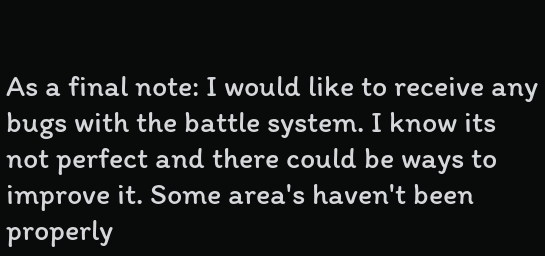As a final note: I would like to receive any bugs with the battle system. I know its not perfect and there could be ways to improve it. Some area's haven't been properly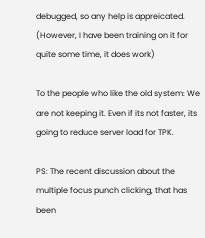debugged, so any help is appreicated. (However, I have been training on it for quite some time, it does work)

To the people who like the old system: We are not keeping it. Even if its not faster, its going to reduce server load for TPK.

PS: The recent discussion about the multiple focus punch clicking, that has been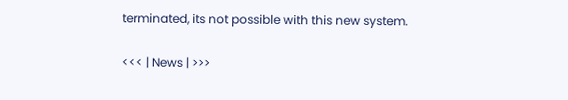terminated, its not possible with this new system.

<<< | News | >>>